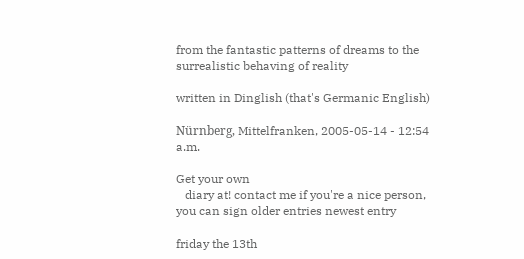from the fantastic patterns of dreams to the surrealistic behaving of reality

written in Dinglish (that's Germanic English)

Nürnberg, Mittelfranken, 2005-05-14 - 12:54 a.m.

Get your own
   diary at! contact me if you're a nice person, you can sign older entries newest entry

friday the 13th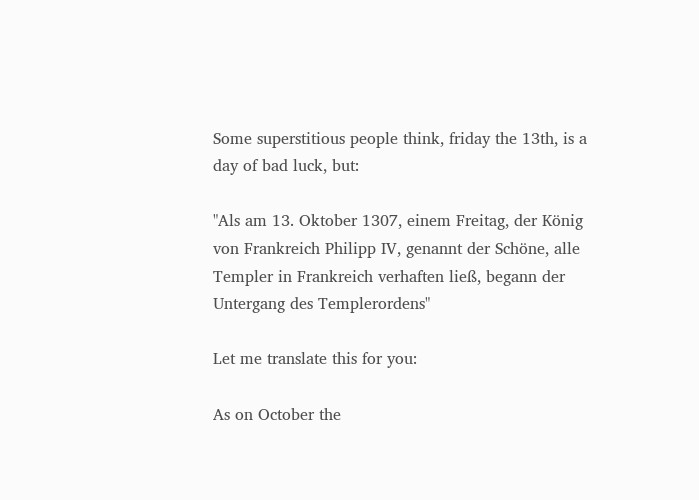Some superstitious people think, friday the 13th, is a day of bad luck, but:

"Als am 13. Oktober 1307, einem Freitag, der König von Frankreich Philipp IV, genannt der Schöne, alle Templer in Frankreich verhaften ließ, begann der Untergang des Templerordens"

Let me translate this for you:

As on October the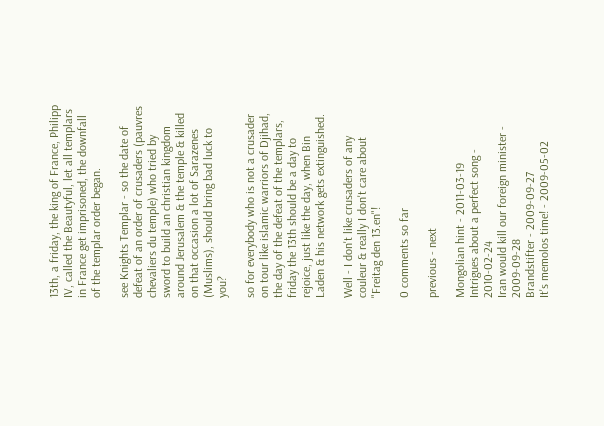13th, a friday, the king of France, Philipp IV, called the Beautyful, let all templars in France get imprisoned, the downfall of the templar order began.

see Knights Templar - so the date of defeat of an order of crusaders (pauvres chevaliers du temple) who tried by sword to build an christian kingdom around Jerusalem & the temple & killed on that occasion a lot of Sarazenes (Muslims), should bring bad luck to you?

so for everybody who is not a crusader on tour like islamic warriors of Djihad, the day of the defeat of the templars, friday the 13th should be a day to rejoice, just like the day, when Bin Laden & his network gets extinguished.

Well - I don't like crusaders of any couleur & really I don't care about "Freitag den 13.en"!

0 comments so far

previous - next

Mongolian hint - 2011-03-19
Intrigues about a perfect song - 2010-02-24
Iran would kill our foreign minister - 2009-09-28
Brandstifter - 2009-09-27
It's memolos time! - 2009-05-02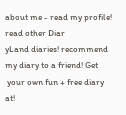about me - read my profile! read other Diar
yLand diaries! recommend my diary to a friend! Get
 your own fun + free diary at!